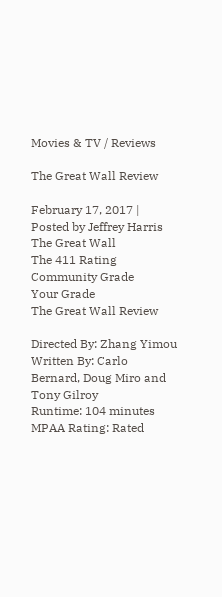Movies & TV / Reviews

The Great Wall Review

February 17, 2017 | Posted by Jeffrey Harris
The Great Wall
The 411 Rating
Community Grade
Your Grade
The Great Wall Review

Directed By: Zhang Yimou
Written By: Carlo Bernard, Doug Miro and Tony Gilroy
Runtime: 104 minutes
MPAA Rating: Rated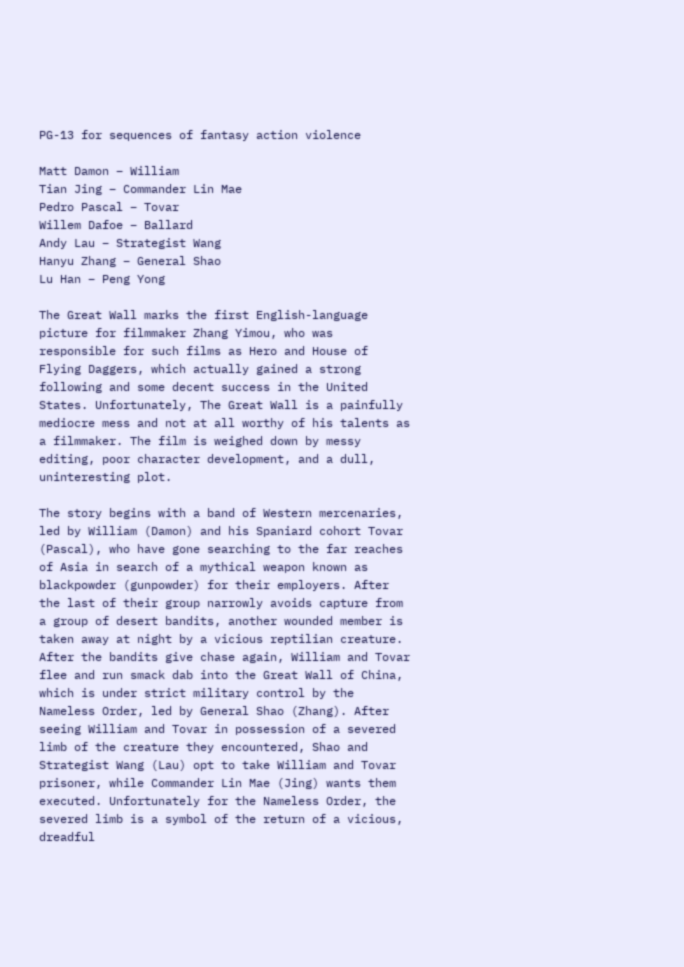PG-13 for sequences of fantasy action violence

Matt Damon – William
Tian Jing – Commander Lin Mae
Pedro Pascal – Tovar
Willem Dafoe – Ballard
Andy Lau – Strategist Wang
Hanyu Zhang – General Shao
Lu Han – Peng Yong

The Great Wall marks the first English-language picture for filmmaker Zhang Yimou, who was responsible for such films as Hero and House of Flying Daggers, which actually gained a strong following and some decent success in the United States. Unfortunately, The Great Wall is a painfully mediocre mess and not at all worthy of his talents as a filmmaker. The film is weighed down by messy editing, poor character development, and a dull, uninteresting plot.

The story begins with a band of Western mercenaries, led by William (Damon) and his Spaniard cohort Tovar (Pascal), who have gone searching to the far reaches of Asia in search of a mythical weapon known as blackpowder (gunpowder) for their employers. After the last of their group narrowly avoids capture from a group of desert bandits, another wounded member is taken away at night by a vicious reptilian creature. After the bandits give chase again, William and Tovar flee and run smack dab into the Great Wall of China, which is under strict military control by the Nameless Order, led by General Shao (Zhang). After seeing William and Tovar in possession of a severed limb of the creature they encountered, Shao and Strategist Wang (Lau) opt to take William and Tovar prisoner, while Commander Lin Mae (Jing) wants them executed. Unfortunately for the Nameless Order, the severed limb is a symbol of the return of a vicious, dreadful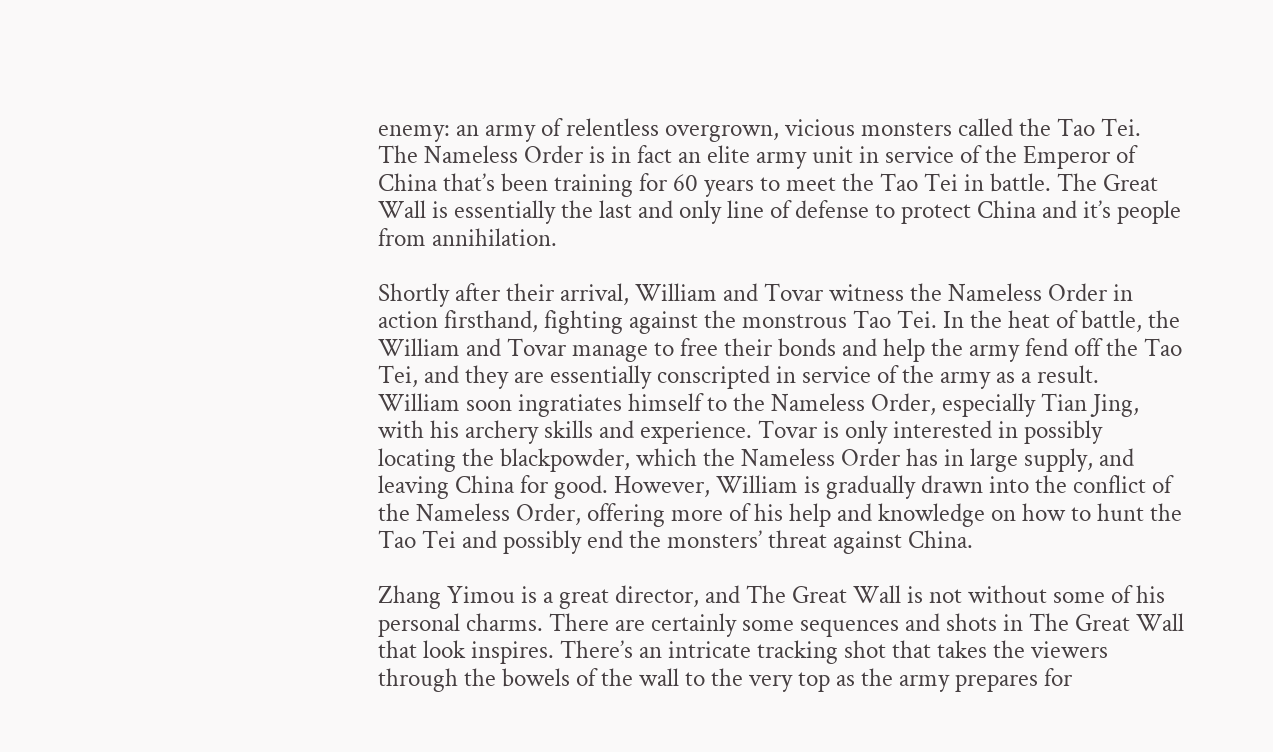enemy: an army of relentless overgrown, vicious monsters called the Tao Tei. The Nameless Order is in fact an elite army unit in service of the Emperor of China that’s been training for 60 years to meet the Tao Tei in battle. The Great Wall is essentially the last and only line of defense to protect China and it’s people from annihilation.

Shortly after their arrival, William and Tovar witness the Nameless Order in action firsthand, fighting against the monstrous Tao Tei. In the heat of battle, the William and Tovar manage to free their bonds and help the army fend off the Tao Tei, and they are essentially conscripted in service of the army as a result. William soon ingratiates himself to the Nameless Order, especially Tian Jing, with his archery skills and experience. Tovar is only interested in possibly locating the blackpowder, which the Nameless Order has in large supply, and leaving China for good. However, William is gradually drawn into the conflict of the Nameless Order, offering more of his help and knowledge on how to hunt the Tao Tei and possibly end the monsters’ threat against China.

Zhang Yimou is a great director, and The Great Wall is not without some of his personal charms. There are certainly some sequences and shots in The Great Wall that look inspires. There’s an intricate tracking shot that takes the viewers through the bowels of the wall to the very top as the army prepares for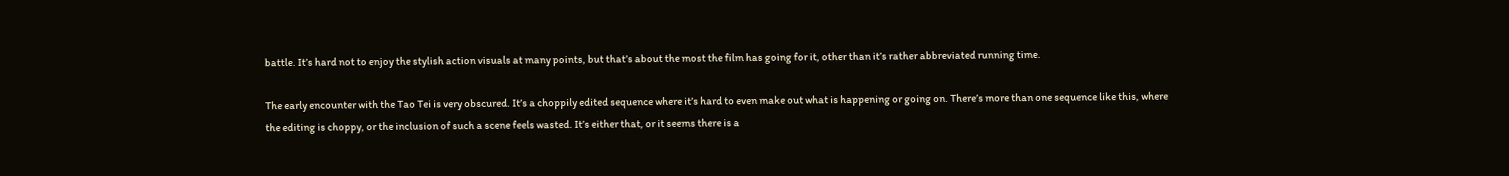battle. It’s hard not to enjoy the stylish action visuals at many points, but that’s about the most the film has going for it, other than it’s rather abbreviated running time.

The early encounter with the Tao Tei is very obscured. It’s a choppily edited sequence where it’s hard to even make out what is happening or going on. There’s more than one sequence like this, where the editing is choppy, or the inclusion of such a scene feels wasted. It’s either that, or it seems there is a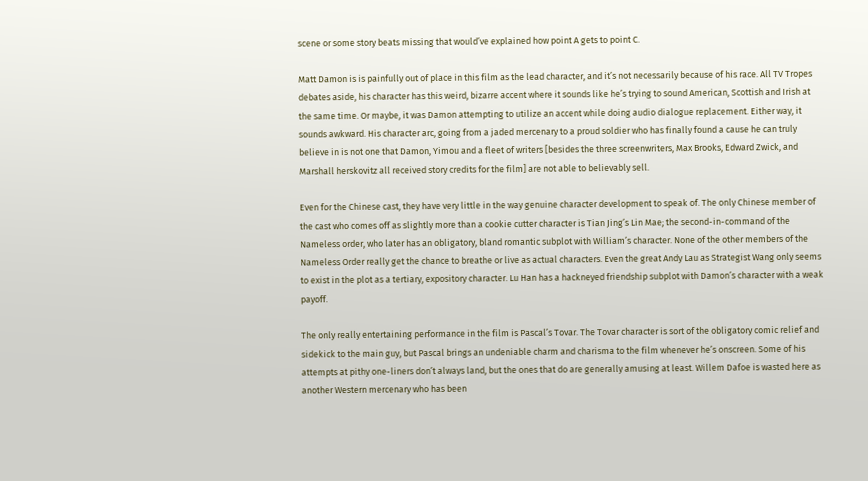scene or some story beats missing that would’ve explained how point A gets to point C.

Matt Damon is is painfully out of place in this film as the lead character, and it’s not necessarily because of his race. All TV Tropes debates aside, his character has this weird, bizarre accent where it sounds like he’s trying to sound American, Scottish and Irish at the same time. Or maybe, it was Damon attempting to utilize an accent while doing audio dialogue replacement. Either way, it sounds awkward. His character arc, going from a jaded mercenary to a proud soldier who has finally found a cause he can truly believe in is not one that Damon, Yimou and a fleet of writers [besides the three screenwriters, Max Brooks, Edward Zwick, and Marshall herskovitz all received story credits for the film] are not able to believably sell.

Even for the Chinese cast, they have very little in the way genuine character development to speak of. The only Chinese member of the cast who comes off as slightly more than a cookie cutter character is Tian Jing’s Lin Mae; the second-in-command of the Nameless order, who later has an obligatory, bland romantic subplot with William’s character. None of the other members of the Nameless Order really get the chance to breathe or live as actual characters. Even the great Andy Lau as Strategist Wang only seems to exist in the plot as a tertiary, expository character. Lu Han has a hackneyed friendship subplot with Damon’s character with a weak payoff.

The only really entertaining performance in the film is Pascal’s Tovar. The Tovar character is sort of the obligatory comic relief and sidekick to the main guy, but Pascal brings an undeniable charm and charisma to the film whenever he’s onscreen. Some of his attempts at pithy one-liners don’t always land, but the ones that do are generally amusing at least. Willem Dafoe is wasted here as another Western mercenary who has been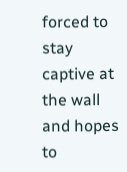forced to stay captive at the wall and hopes to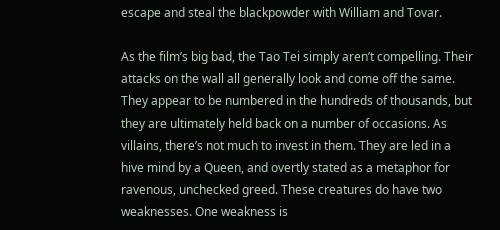escape and steal the blackpowder with William and Tovar.

As the film’s big bad, the Tao Tei simply aren’t compelling. Their attacks on the wall all generally look and come off the same. They appear to be numbered in the hundreds of thousands, but they are ultimately held back on a number of occasions. As villains, there’s not much to invest in them. They are led in a hive mind by a Queen, and overtly stated as a metaphor for ravenous, unchecked greed. These creatures do have two weaknesses. One weakness is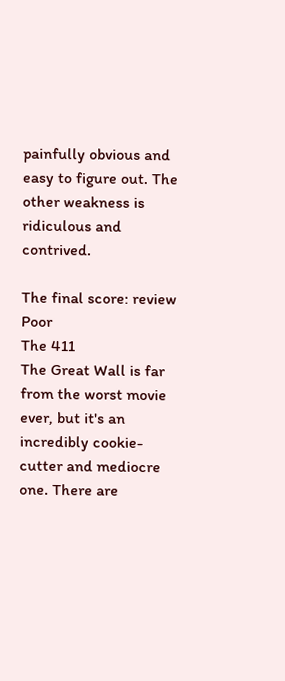painfully obvious and easy to figure out. The other weakness is ridiculous and contrived.

The final score: review Poor
The 411
The Great Wall is far from the worst movie ever, but it's an incredibly cookie-cutter and mediocre one. There are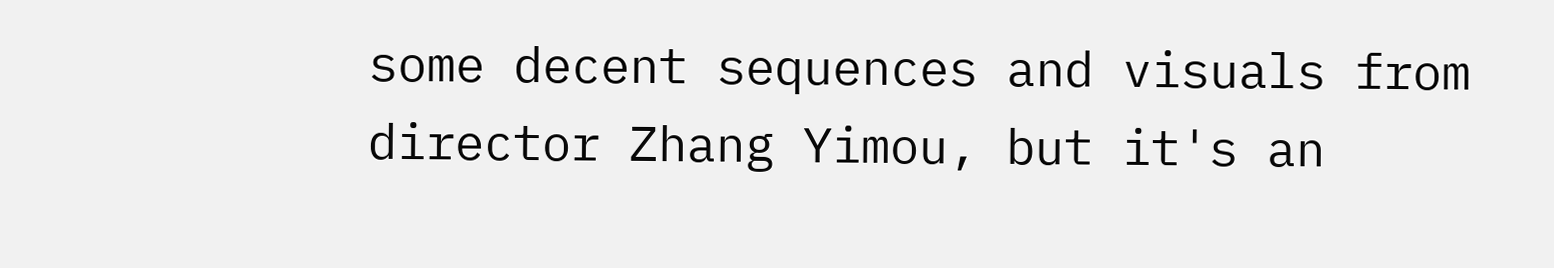some decent sequences and visuals from director Zhang Yimou, but it's an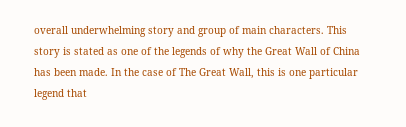overall underwhelming story and group of main characters. This story is stated as one of the legends of why the Great Wall of China has been made. In the case of The Great Wall, this is one particular legend that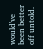would've been better off untold.